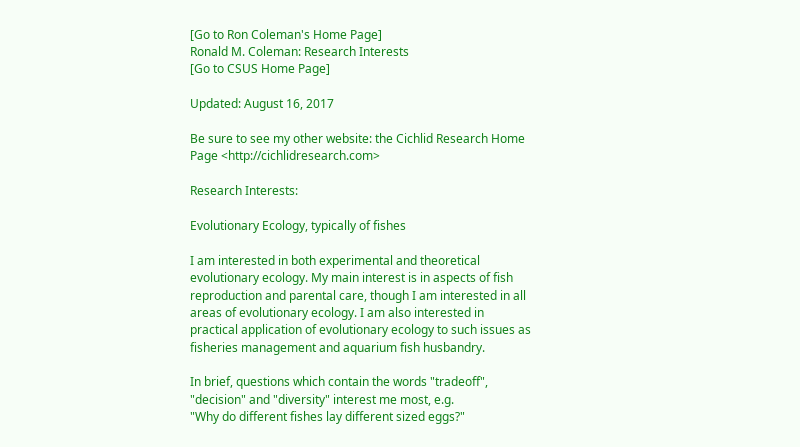[Go to Ron Coleman's Home Page]
Ronald M. Coleman: Research Interests
[Go to CSUS Home Page]

Updated: August 16, 2017

Be sure to see my other website: the Cichlid Research Home Page <http://cichlidresearch.com>

Research Interests:

Evolutionary Ecology, typically of fishes

I am interested in both experimental and theoretical evolutionary ecology. My main interest is in aspects of fish reproduction and parental care, though I am interested in all areas of evolutionary ecology. I am also interested in practical application of evolutionary ecology to such issues as fisheries management and aquarium fish husbandry.

In brief, questions which contain the words "tradeoff", "decision" and "diversity" interest me most, e.g.
"Why do different fishes lay different sized eggs?"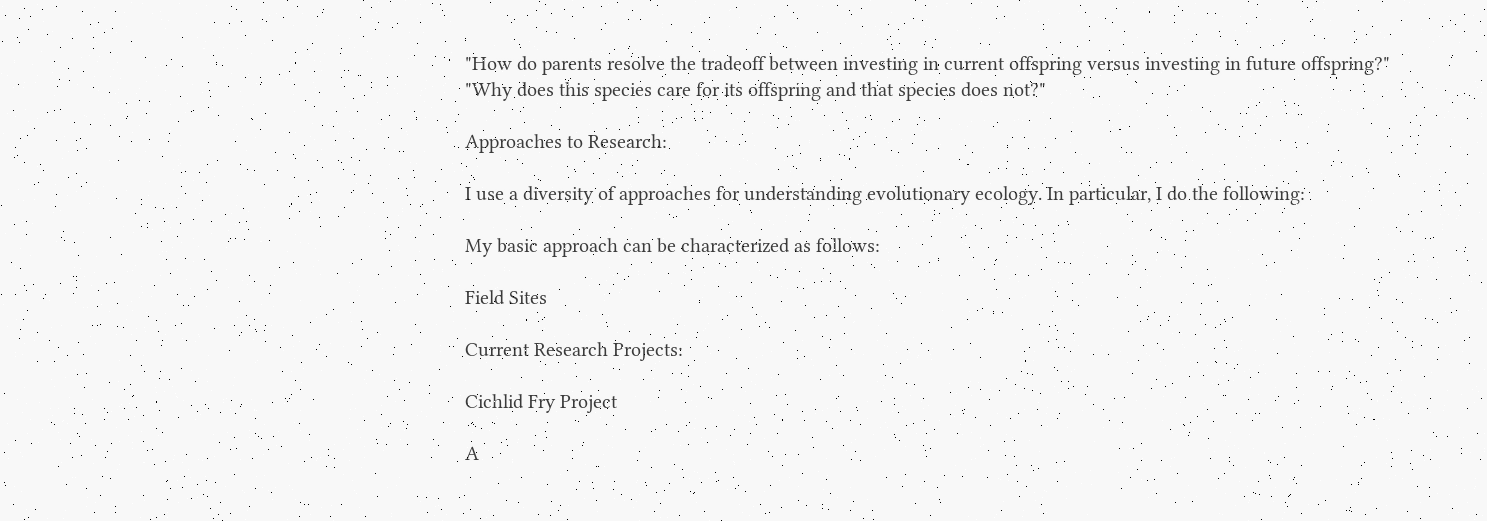"How do parents resolve the tradeoff between investing in current offspring versus investing in future offspring?"
"Why does this species care for its offspring and that species does not?"

Approaches to Research:

I use a diversity of approaches for understanding evolutionary ecology. In particular, I do the following:

My basic approach can be characterized as follows:

Field Sites

Current Research Projects:

Cichlid Fry Project

A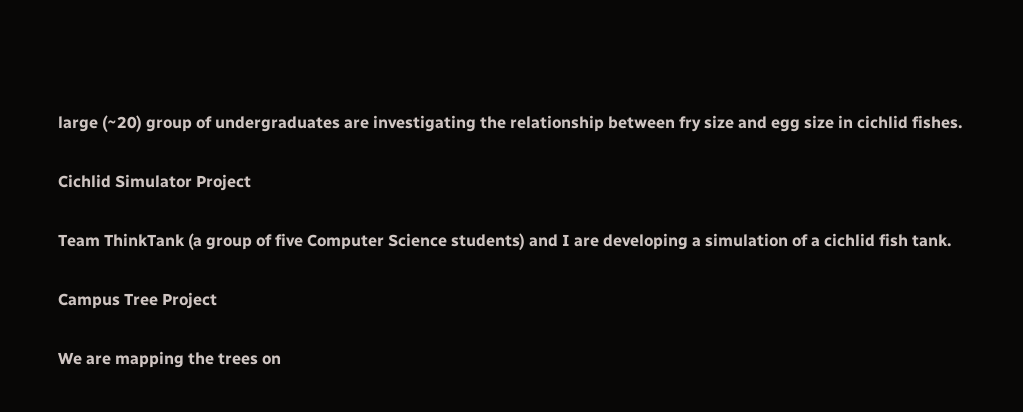large (~20) group of undergraduates are investigating the relationship between fry size and egg size in cichlid fishes.

Cichlid Simulator Project

Team ThinkTank (a group of five Computer Science students) and I are developing a simulation of a cichlid fish tank.

Campus Tree Project

We are mapping the trees on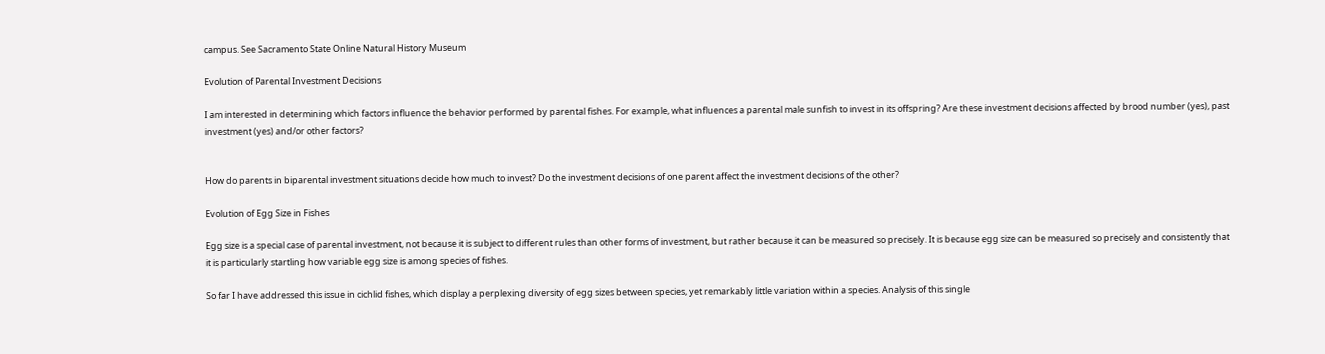campus. See Sacramento State Online Natural History Museum

Evolution of Parental Investment Decisions

I am interested in determining which factors influence the behavior performed by parental fishes. For example, what influences a parental male sunfish to invest in its offspring? Are these investment decisions affected by brood number (yes), past investment (yes) and/or other factors?


How do parents in biparental investment situations decide how much to invest? Do the investment decisions of one parent affect the investment decisions of the other?

Evolution of Egg Size in Fishes

Egg size is a special case of parental investment, not because it is subject to different rules than other forms of investment, but rather because it can be measured so precisely. It is because egg size can be measured so precisely and consistently that it is particularly startling how variable egg size is among species of fishes.

So far I have addressed this issue in cichlid fishes, which display a perplexing diversity of egg sizes between species, yet remarkably little variation within a species. Analysis of this single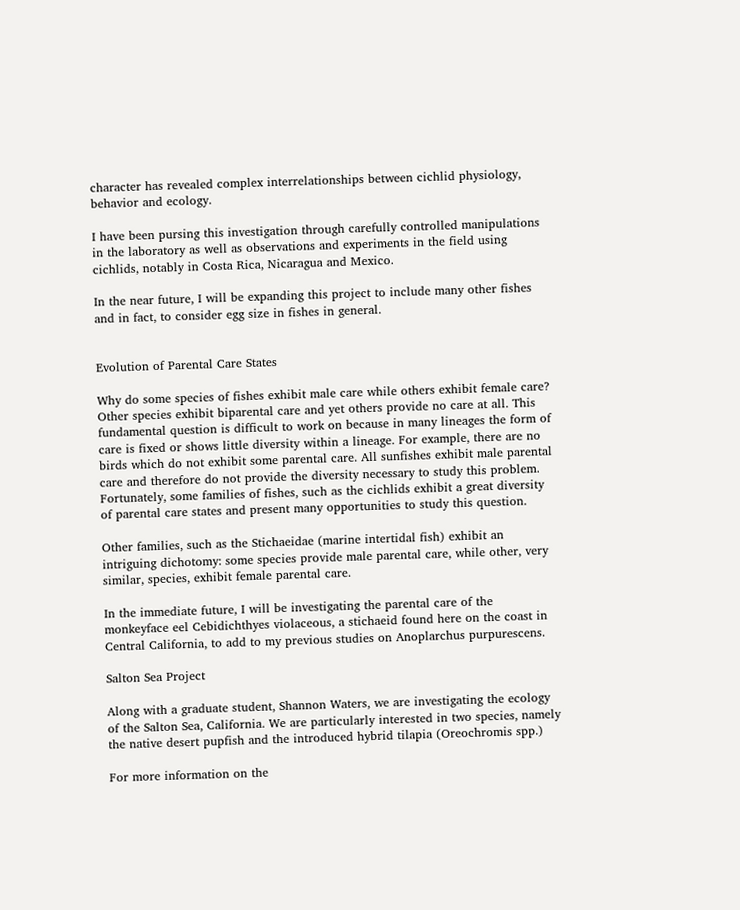character has revealed complex interrelationships between cichlid physiology, behavior and ecology.

I have been pursing this investigation through carefully controlled manipulations in the laboratory as well as observations and experiments in the field using cichlids, notably in Costa Rica, Nicaragua and Mexico.

In the near future, I will be expanding this project to include many other fishes and in fact, to consider egg size in fishes in general.


Evolution of Parental Care States

Why do some species of fishes exhibit male care while others exhibit female care? Other species exhibit biparental care and yet others provide no care at all. This fundamental question is difficult to work on because in many lineages the form of care is fixed or shows little diversity within a lineage. For example, there are no birds which do not exhibit some parental care. All sunfishes exhibit male parental care and therefore do not provide the diversity necessary to study this problem. Fortunately, some families of fishes, such as the cichlids exhibit a great diversity of parental care states and present many opportunities to study this question.

Other families, such as the Stichaeidae (marine intertidal fish) exhibit an intriguing dichotomy: some species provide male parental care, while other, very similar, species, exhibit female parental care.

In the immediate future, I will be investigating the parental care of the monkeyface eel Cebidichthyes violaceous, a stichaeid found here on the coast in Central California, to add to my previous studies on Anoplarchus purpurescens.

Salton Sea Project

Along with a graduate student, Shannon Waters, we are investigating the ecology of the Salton Sea, California. We are particularly interested in two species, namely the native desert pupfish and the introduced hybrid tilapia (Oreochromis spp.)

For more information on the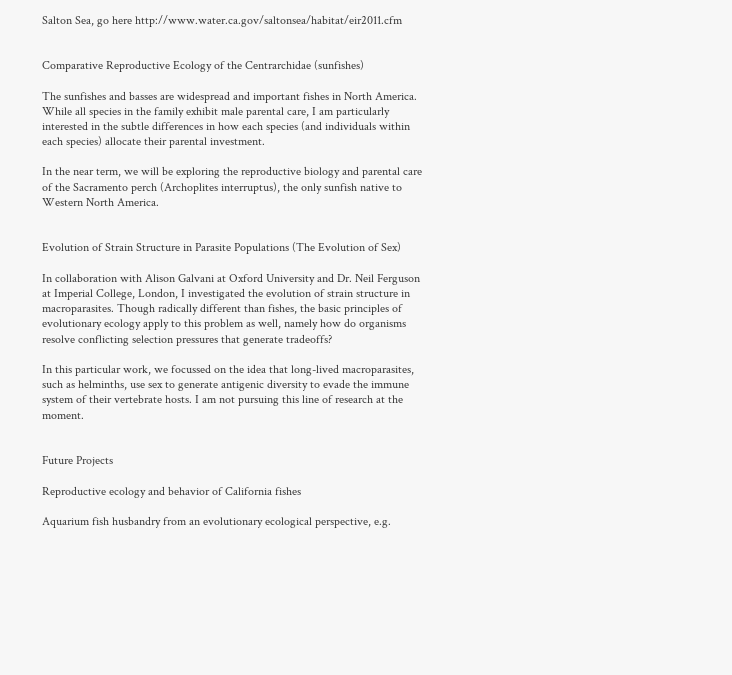Salton Sea, go here http://www.water.ca.gov/saltonsea/habitat/eir2011.cfm


Comparative Reproductive Ecology of the Centrarchidae (sunfishes)

The sunfishes and basses are widespread and important fishes in North America. While all species in the family exhibit male parental care, I am particularly interested in the subtle differences in how each species (and individuals within each species) allocate their parental investment.

In the near term, we will be exploring the reproductive biology and parental care of the Sacramento perch (Archoplites interruptus), the only sunfish native to Western North America.


Evolution of Strain Structure in Parasite Populations (The Evolution of Sex)

In collaboration with Alison Galvani at Oxford University and Dr. Neil Ferguson at Imperial College, London, I investigated the evolution of strain structure in macroparasites. Though radically different than fishes, the basic principles of evolutionary ecology apply to this problem as well, namely how do organisms resolve conflicting selection pressures that generate tradeoffs?

In this particular work, we focussed on the idea that long-lived macroparasites, such as helminths, use sex to generate antigenic diversity to evade the immune system of their vertebrate hosts. I am not pursuing this line of research at the moment.


Future Projects

Reproductive ecology and behavior of California fishes

Aquarium fish husbandry from an evolutionary ecological perspective, e.g.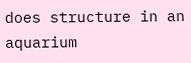does structure in an aquarium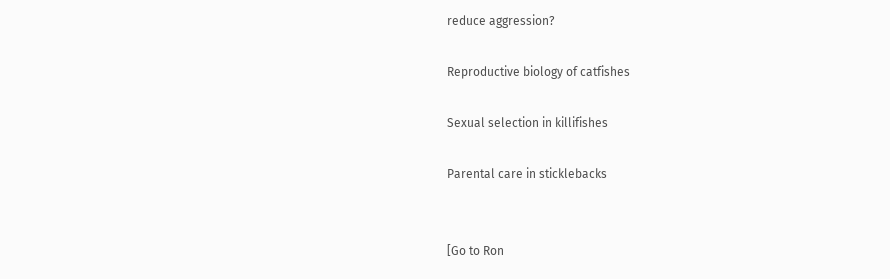reduce aggression?

Reproductive biology of catfishes

Sexual selection in killifishes

Parental care in sticklebacks


[Go to Ron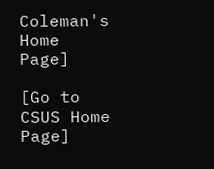Coleman's Home Page]

[Go to CSUS Home Page]